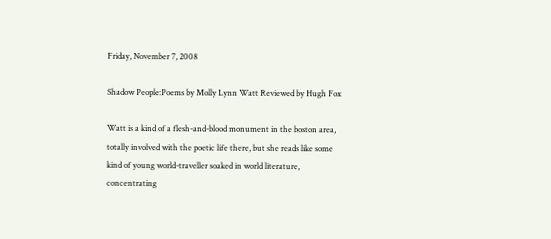Friday, November 7, 2008

Shadow People:Poems by Molly Lynn Watt Reviewed by Hugh Fox

Watt is a kind of a flesh-and-blood monument in the boston area, totally involved with the poetic life there, but she reads like some kind of young world-traveller soaked in world literature, concentrating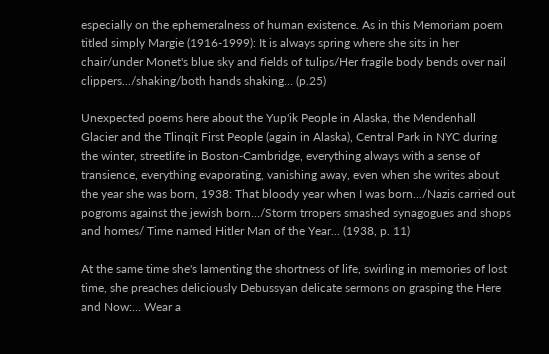especially on the ephemeralness of human existence. As in this Memoriam poem titled simply Margie (1916-1999): It is always spring where she sits in her chair/under Monet's blue sky and fields of tulips/Her fragile body bends over nail clippers.../shaking/both hands shaking... (p.25)

Unexpected poems here about the Yup'ik People in Alaska, the Mendenhall Glacier and the Tlinqit First People (again in Alaska), Central Park in NYC during the winter, streetlife in Boston-Cambridge, everything always with a sense of transience, everything evaporating, vanishing away, even when she writes about the year she was born, 1938: That bloody year when I was born.../Nazis carried out pogroms against the jewish born.../Storm trropers smashed synagogues and shops and homes/ Time named Hitler Man of the Year... (1938, p. 11)

At the same time she's lamenting the shortness of life, swirling in memories of lost time, she preaches deliciously Debussyan delicate sermons on grasping the Here and Now:... Wear a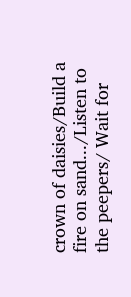crown of daisies/Build a fire on sand.../Listen to the peepers/ Wait for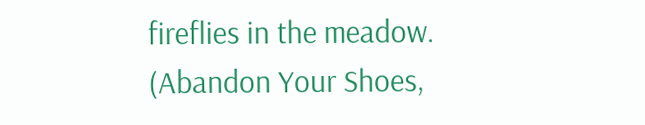fireflies in the meadow. (Abandon Your Shoes,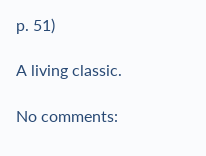p. 51)

A living classic.

No comments: